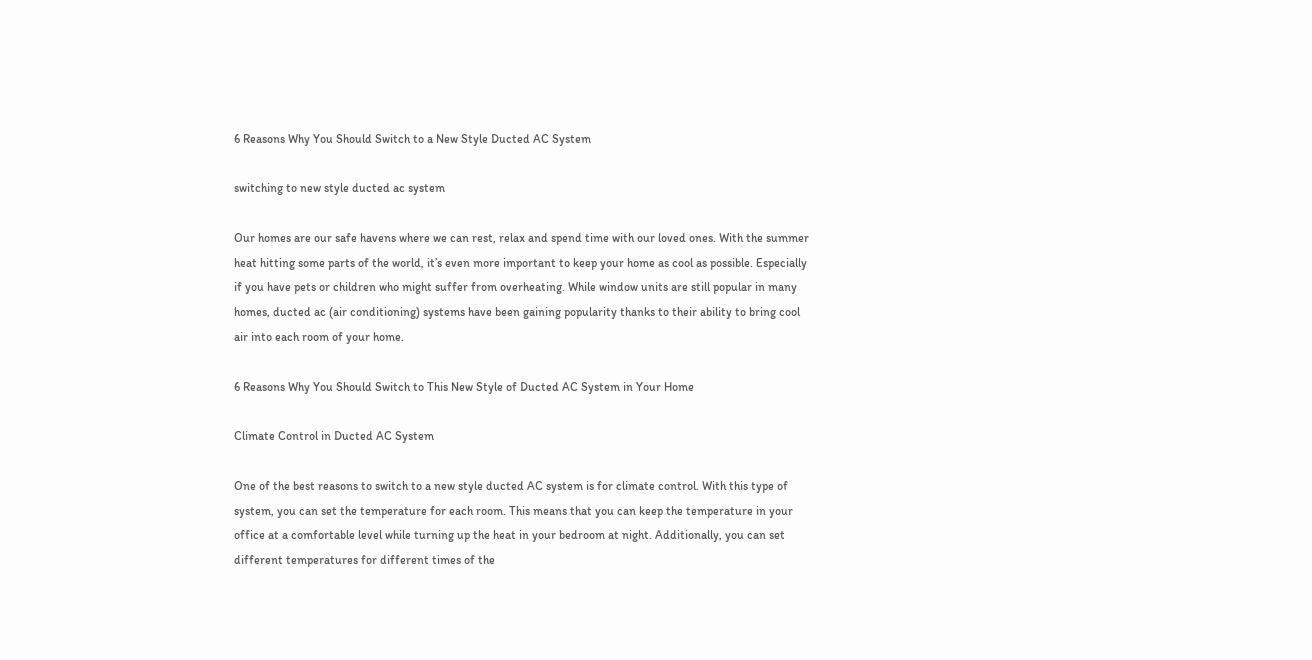6 Reasons Why You Should Switch to a New Style Ducted AC System

switching to new style ducted ac system

Our homes are our safe havens where we can rest, relax and spend time with our loved ones. With the summer heat hitting some parts of the world, it’s even more important to keep your home as cool as possible. Especially if you have pets or children who might suffer from overheating. While window units are still popular in many homes, ducted ac (air conditioning) systems have been gaining popularity thanks to their ability to bring cool air into each room of your home.

6 Reasons Why You Should Switch to This New Style of Ducted AC System in Your Home

Climate Control in Ducted AC System

One of the best reasons to switch to a new style ducted AC system is for climate control. With this type of system, you can set the temperature for each room. This means that you can keep the temperature in your office at a comfortable level while turning up the heat in your bedroom at night. Additionally, you can set different temperatures for different times of the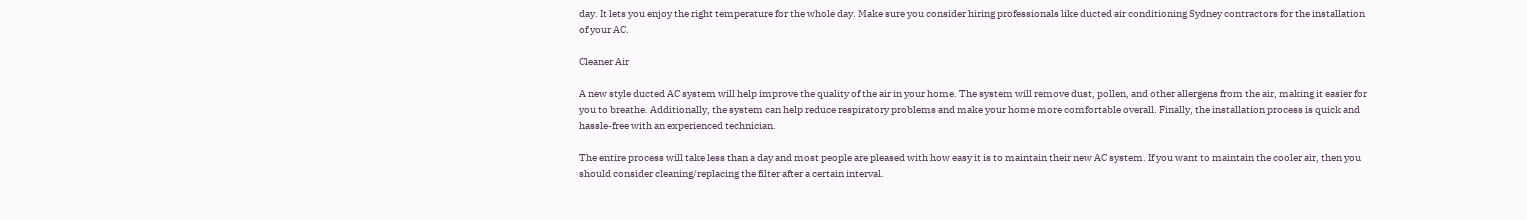day. It lets you enjoy the right temperature for the whole day. Make sure you consider hiring professionals like ducted air conditioning Sydney contractors for the installation of your AC.

Cleaner Air

A new style ducted AC system will help improve the quality of the air in your home. The system will remove dust, pollen, and other allergens from the air, making it easier for you to breathe. Additionally, the system can help reduce respiratory problems and make your home more comfortable overall. Finally, the installation process is quick and hassle-free with an experienced technician.

The entire process will take less than a day and most people are pleased with how easy it is to maintain their new AC system. If you want to maintain the cooler air, then you should consider cleaning/replacing the filter after a certain interval.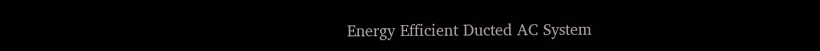Energy Efficient Ducted AC System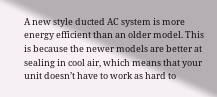A new style ducted AC system is more energy efficient than an older model. This is because the newer models are better at sealing in cool air, which means that your unit doesn’t have to work as hard to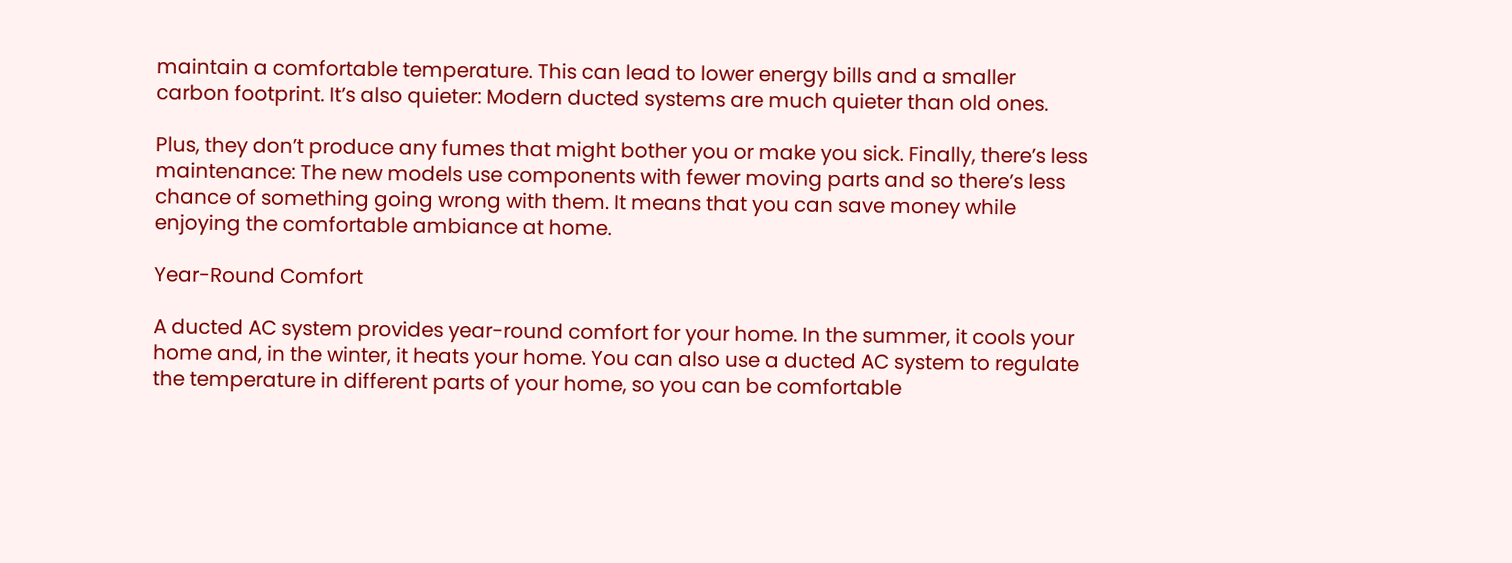maintain a comfortable temperature. This can lead to lower energy bills and a smaller carbon footprint. It’s also quieter: Modern ducted systems are much quieter than old ones.

Plus, they don’t produce any fumes that might bother you or make you sick. Finally, there’s less maintenance: The new models use components with fewer moving parts and so there’s less chance of something going wrong with them. It means that you can save money while enjoying the comfortable ambiance at home.

Year-Round Comfort

A ducted AC system provides year-round comfort for your home. In the summer, it cools your home and, in the winter, it heats your home. You can also use a ducted AC system to regulate the temperature in different parts of your home, so you can be comfortable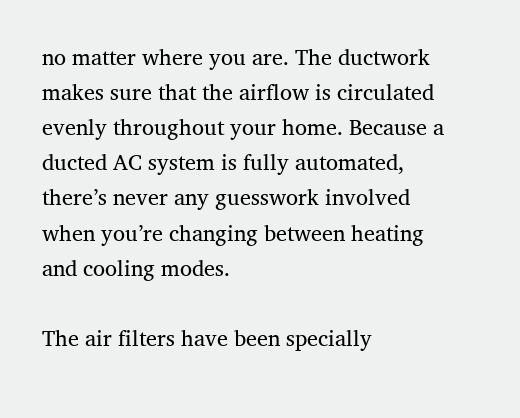no matter where you are. The ductwork makes sure that the airflow is circulated evenly throughout your home. Because a ducted AC system is fully automated, there’s never any guesswork involved when you’re changing between heating and cooling modes.

The air filters have been specially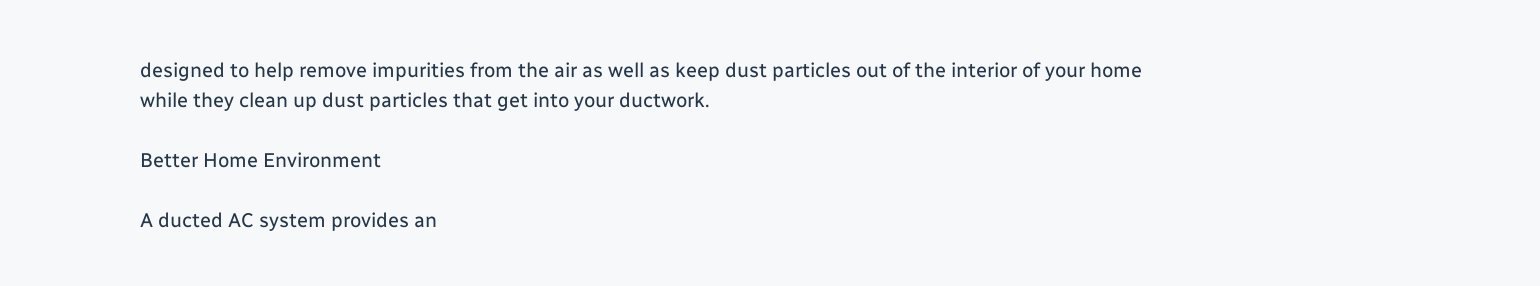designed to help remove impurities from the air as well as keep dust particles out of the interior of your home while they clean up dust particles that get into your ductwork.

Better Home Environment

A ducted AC system provides an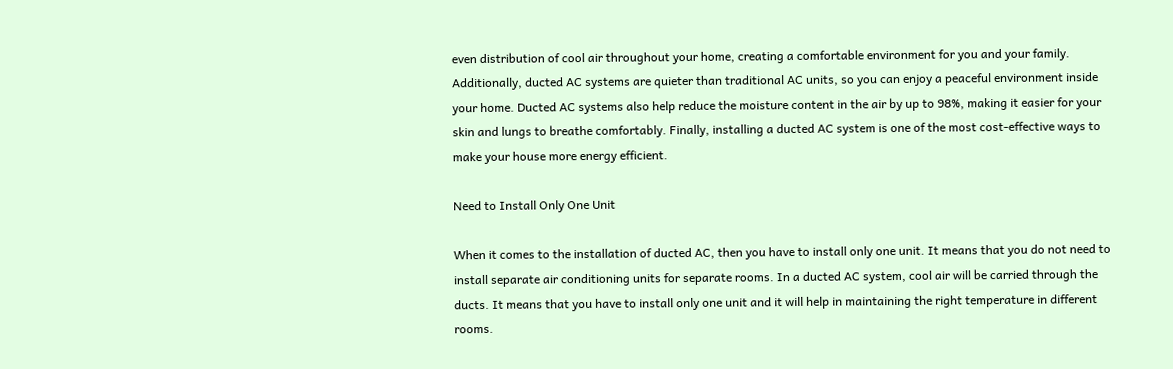even distribution of cool air throughout your home, creating a comfortable environment for you and your family. Additionally, ducted AC systems are quieter than traditional AC units, so you can enjoy a peaceful environment inside your home. Ducted AC systems also help reduce the moisture content in the air by up to 98%, making it easier for your skin and lungs to breathe comfortably. Finally, installing a ducted AC system is one of the most cost-effective ways to make your house more energy efficient.

Need to Install Only One Unit

When it comes to the installation of ducted AC, then you have to install only one unit. It means that you do not need to install separate air conditioning units for separate rooms. In a ducted AC system, cool air will be carried through the ducts. It means that you have to install only one unit and it will help in maintaining the right temperature in different rooms.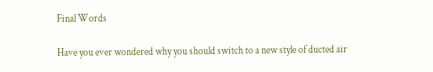Final Words

Have you ever wondered why you should switch to a new style of ducted air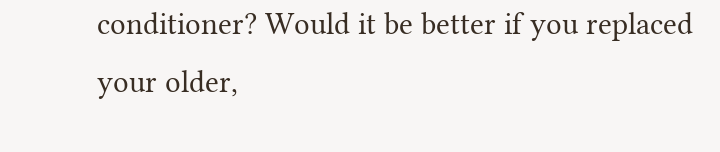conditioner? Would it be better if you replaced your older,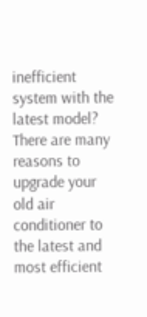inefficient system with the latest model? There are many reasons to upgrade your old air conditioner to the latest and most efficient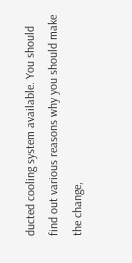ducted cooling system available. You should find out various reasons why you should make the change,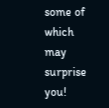some of which may surprise you!